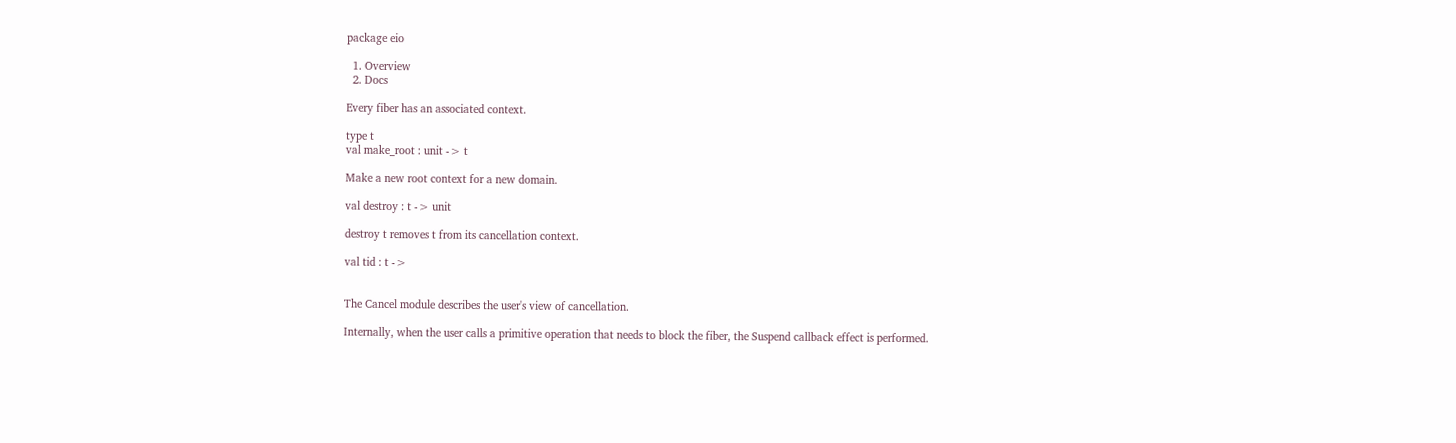package eio

  1. Overview
  2. Docs

Every fiber has an associated context.

type t
val make_root : unit -> t

Make a new root context for a new domain.

val destroy : t -> unit

destroy t removes t from its cancellation context.

val tid : t ->


The Cancel module describes the user's view of cancellation.

Internally, when the user calls a primitive operation that needs to block the fiber, the Suspend callback effect is performed.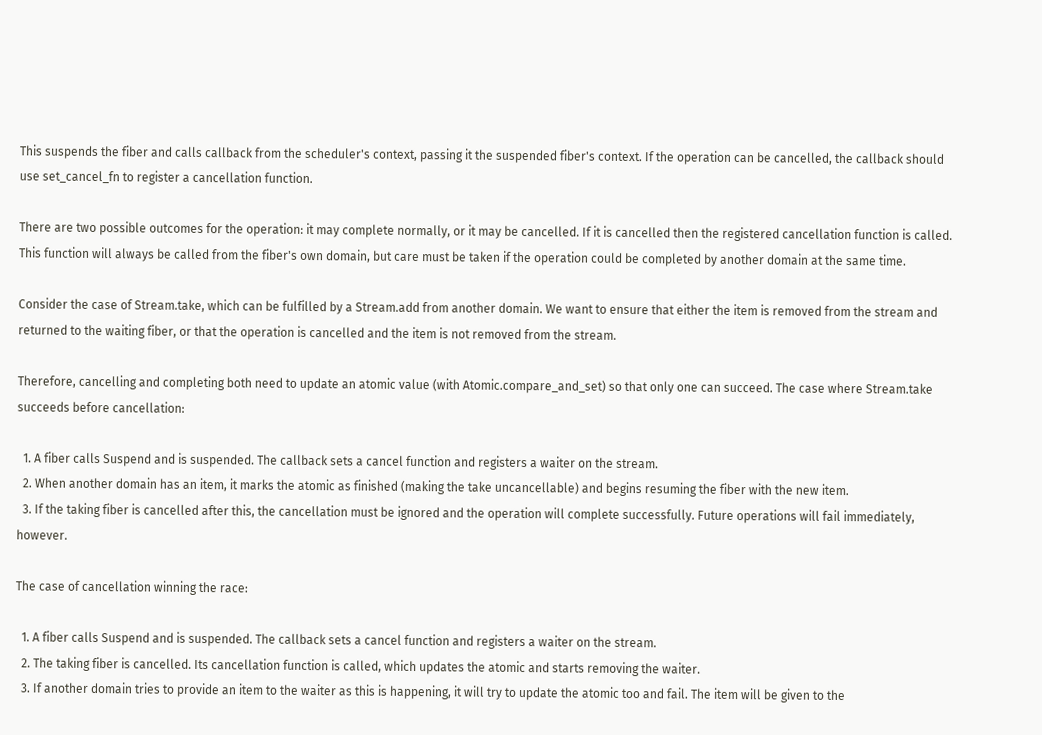This suspends the fiber and calls callback from the scheduler's context, passing it the suspended fiber's context. If the operation can be cancelled, the callback should use set_cancel_fn to register a cancellation function.

There are two possible outcomes for the operation: it may complete normally, or it may be cancelled. If it is cancelled then the registered cancellation function is called. This function will always be called from the fiber's own domain, but care must be taken if the operation could be completed by another domain at the same time.

Consider the case of Stream.take, which can be fulfilled by a Stream.add from another domain. We want to ensure that either the item is removed from the stream and returned to the waiting fiber, or that the operation is cancelled and the item is not removed from the stream.

Therefore, cancelling and completing both need to update an atomic value (with Atomic.compare_and_set) so that only one can succeed. The case where Stream.take succeeds before cancellation:

  1. A fiber calls Suspend and is suspended. The callback sets a cancel function and registers a waiter on the stream.
  2. When another domain has an item, it marks the atomic as finished (making the take uncancellable) and begins resuming the fiber with the new item.
  3. If the taking fiber is cancelled after this, the cancellation must be ignored and the operation will complete successfully. Future operations will fail immediately, however.

The case of cancellation winning the race:

  1. A fiber calls Suspend and is suspended. The callback sets a cancel function and registers a waiter on the stream.
  2. The taking fiber is cancelled. Its cancellation function is called, which updates the atomic and starts removing the waiter.
  3. If another domain tries to provide an item to the waiter as this is happening, it will try to update the atomic too and fail. The item will be given to the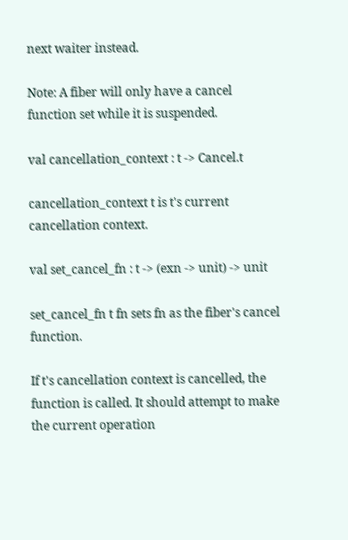next waiter instead.

Note: A fiber will only have a cancel function set while it is suspended.

val cancellation_context : t -> Cancel.t

cancellation_context t is t's current cancellation context.

val set_cancel_fn : t -> (exn -> unit) -> unit

set_cancel_fn t fn sets fn as the fiber's cancel function.

If t's cancellation context is cancelled, the function is called. It should attempt to make the current operation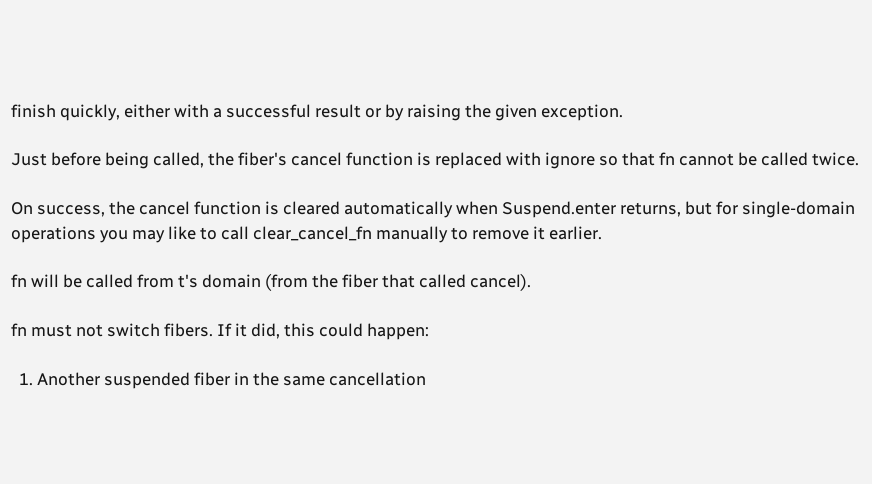finish quickly, either with a successful result or by raising the given exception.

Just before being called, the fiber's cancel function is replaced with ignore so that fn cannot be called twice.

On success, the cancel function is cleared automatically when Suspend.enter returns, but for single-domain operations you may like to call clear_cancel_fn manually to remove it earlier.

fn will be called from t's domain (from the fiber that called cancel).

fn must not switch fibers. If it did, this could happen:

  1. Another suspended fiber in the same cancellation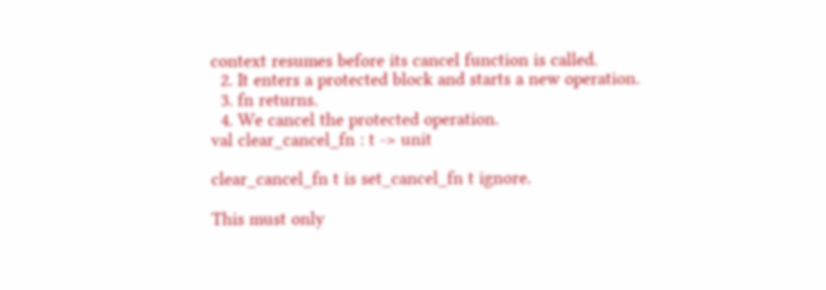context resumes before its cancel function is called.
  2. It enters a protected block and starts a new operation.
  3. fn returns.
  4. We cancel the protected operation.
val clear_cancel_fn : t -> unit

clear_cancel_fn t is set_cancel_fn t ignore.

This must only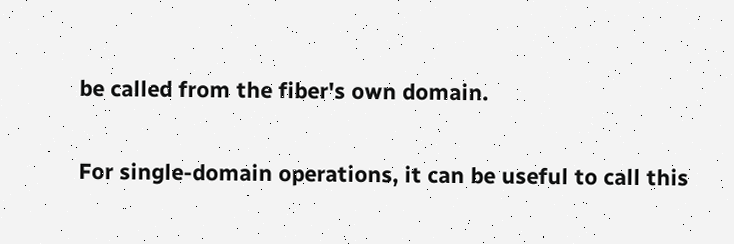be called from the fiber's own domain.

For single-domain operations, it can be useful to call this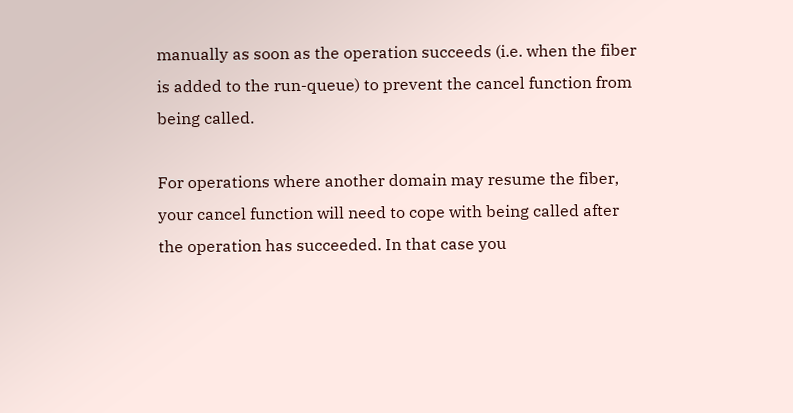manually as soon as the operation succeeds (i.e. when the fiber is added to the run-queue) to prevent the cancel function from being called.

For operations where another domain may resume the fiber, your cancel function will need to cope with being called after the operation has succeeded. In that case you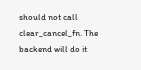should not call clear_cancel_fn. The backend will do it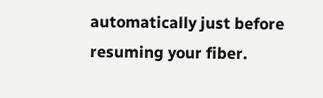automatically just before resuming your fiber.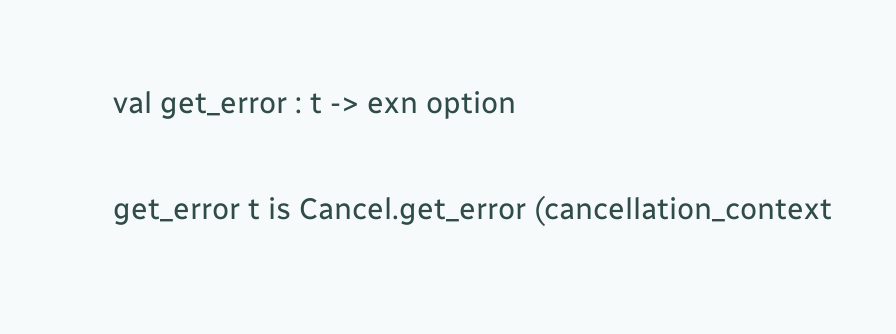val get_error : t -> exn option

get_error t is Cancel.get_error (cancellation_context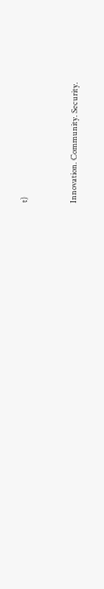t)


Innovation. Community. Security.